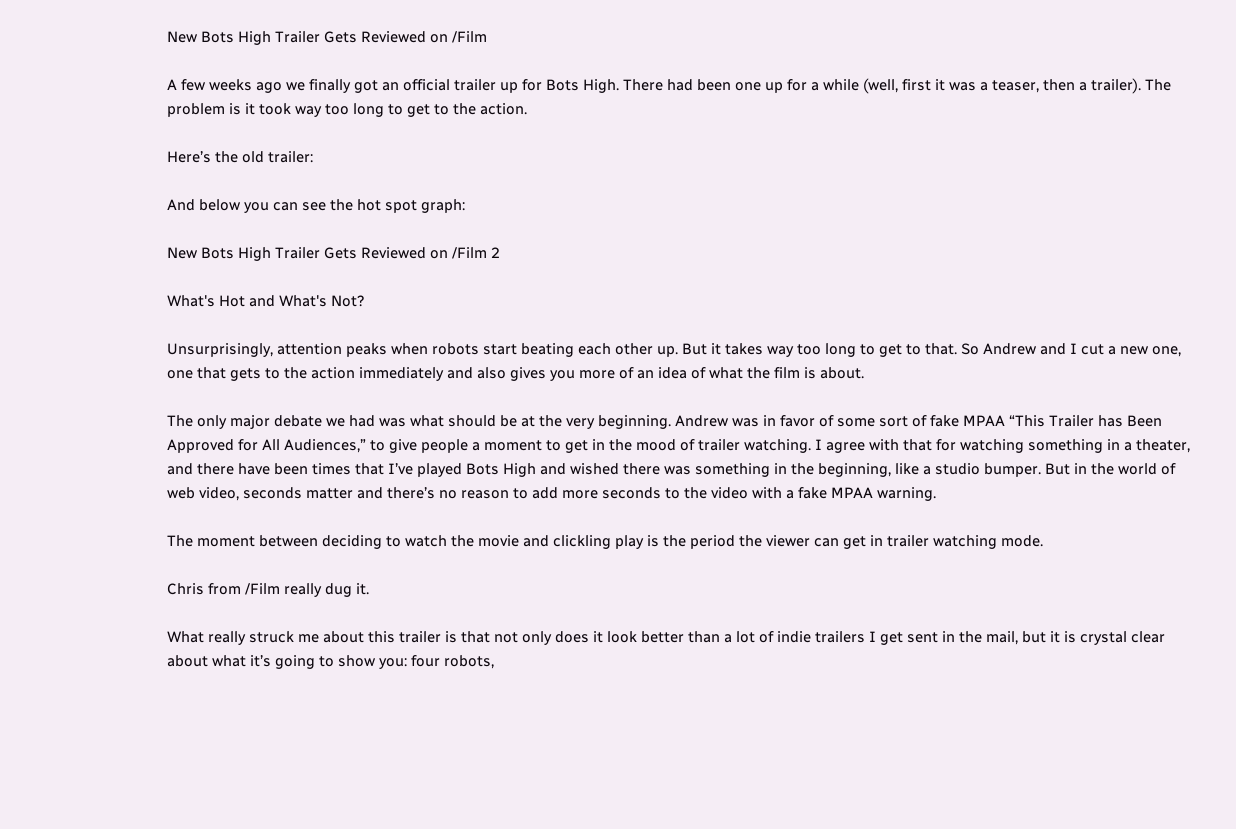New Bots High Trailer Gets Reviewed on /Film

A few weeks ago we finally got an official trailer up for Bots High. There had been one up for a while (well, first it was a teaser, then a trailer). The problem is it took way too long to get to the action.

Here’s the old trailer:

And below you can see the hot spot graph:

New Bots High Trailer Gets Reviewed on /Film 2

What's Hot and What's Not?

Unsurprisingly, attention peaks when robots start beating each other up. But it takes way too long to get to that. So Andrew and I cut a new one, one that gets to the action immediately and also gives you more of an idea of what the film is about.

The only major debate we had was what should be at the very beginning. Andrew was in favor of some sort of fake MPAA “This Trailer has Been Approved for All Audiences,” to give people a moment to get in the mood of trailer watching. I agree with that for watching something in a theater, and there have been times that I’ve played Bots High and wished there was something in the beginning, like a studio bumper. But in the world of web video, seconds matter and there’s no reason to add more seconds to the video with a fake MPAA warning.

The moment between deciding to watch the movie and clickling play is the period the viewer can get in trailer watching mode.

Chris from /Film really dug it.

What really struck me about this trailer is that not only does it look better than a lot of indie trailers I get sent in the mail, but it is crystal clear about what it’s going to show you: four robots,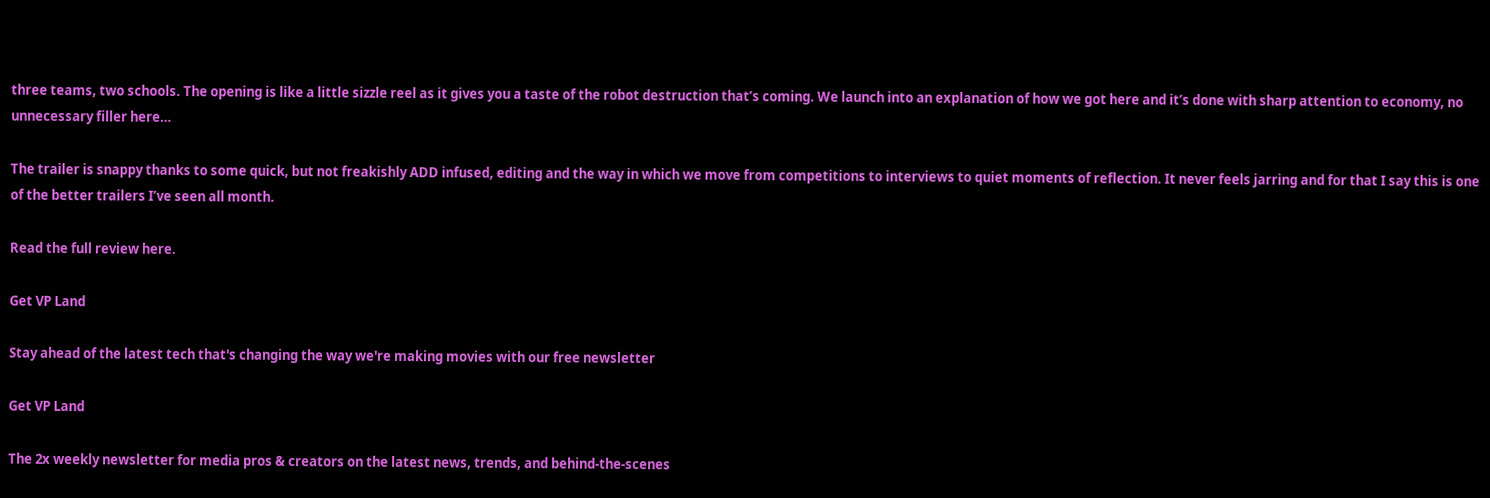three teams, two schools. The opening is like a little sizzle reel as it gives you a taste of the robot destruction that’s coming. We launch into an explanation of how we got here and it’s done with sharp attention to economy, no unnecessary filler here…

The trailer is snappy thanks to some quick, but not freakishly ADD infused, editing and the way in which we move from competitions to interviews to quiet moments of reflection. It never feels jarring and for that I say this is one of the better trailers I’ve seen all month.

Read the full review here.

Get VP Land

Stay ahead of the latest tech that's changing the way we're making movies with our free newsletter

Get VP Land

The 2x weekly newsletter for media pros & creators on the latest news, trends, and behind-the-scenes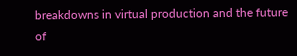breakdowns in virtual production and the future of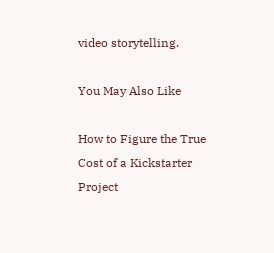video storytelling.

You May Also Like

How to Figure the True Cost of a Kickstarter Project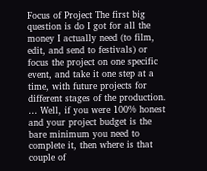Focus of Project The first big question is do I got for all the money I actually need (to film, edit, and send to festivals) or focus the project on one specific event, and take it one step at a time, with future projects for different stages of the production. … Well, if you were 100% honest and your project budget is the bare minimum you need to complete it, then where is that couple of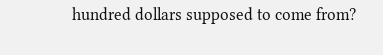hundred dollars supposed to come from?